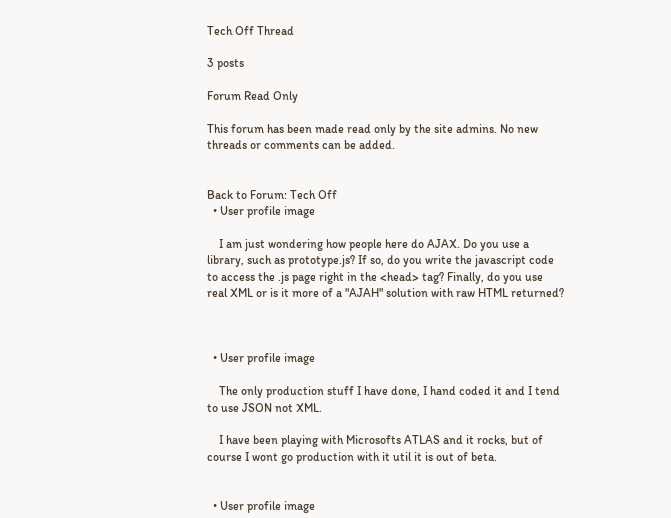Tech Off Thread

3 posts

Forum Read Only

This forum has been made read only by the site admins. No new threads or comments can be added.


Back to Forum: Tech Off
  • User profile image

    I am just wondering how people here do AJAX. Do you use a library, such as prototype.js? If so, do you write the javascript code to access the .js page right in the <head> tag? Finally, do you use real XML or is it more of a "AJAH" solution with raw HTML returned?



  • User profile image

    The only production stuff I have done, I hand coded it and I tend to use JSON not XML.

    I have been playing with Microsofts ATLAS and it rocks, but of course I wont go production with it util it is out of beta.


  • User profile image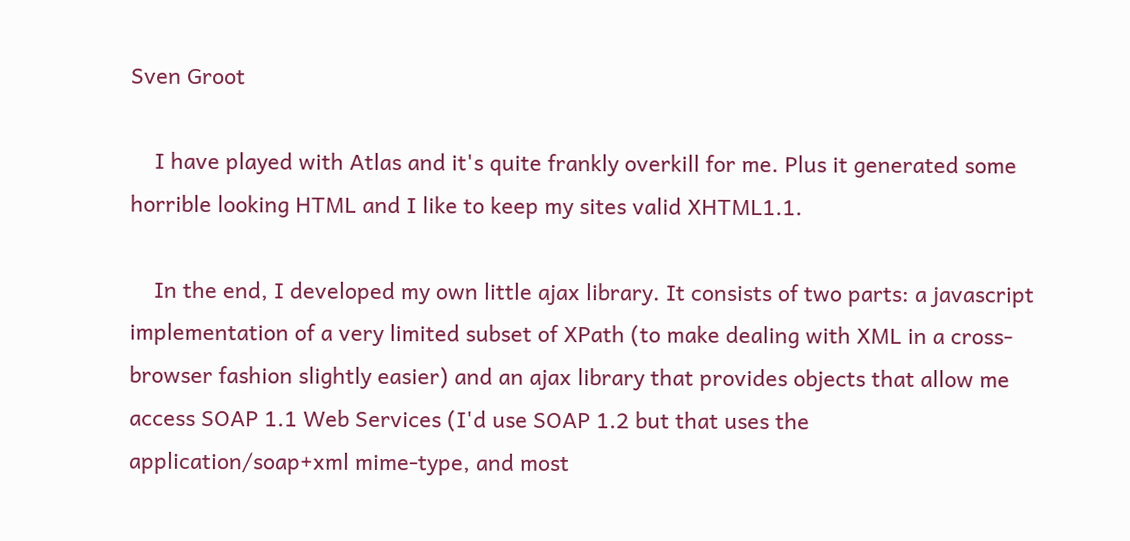Sven Groot

    I have played with Atlas and it's quite frankly overkill for me. Plus it generated some horrible looking HTML and I like to keep my sites valid XHTML1.1.

    In the end, I developed my own little ajax library. It consists of two parts: a javascript implementation of a very limited subset of XPath (to make dealing with XML in a cross-browser fashion slightly easier) and an ajax library that provides objects that allow me access SOAP 1.1 Web Services (I'd use SOAP 1.2 but that uses the application/soap+xml mime-type, and most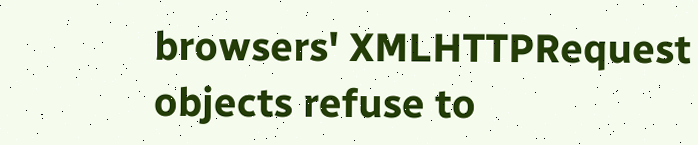browsers' XMLHTTPRequest objects refuse to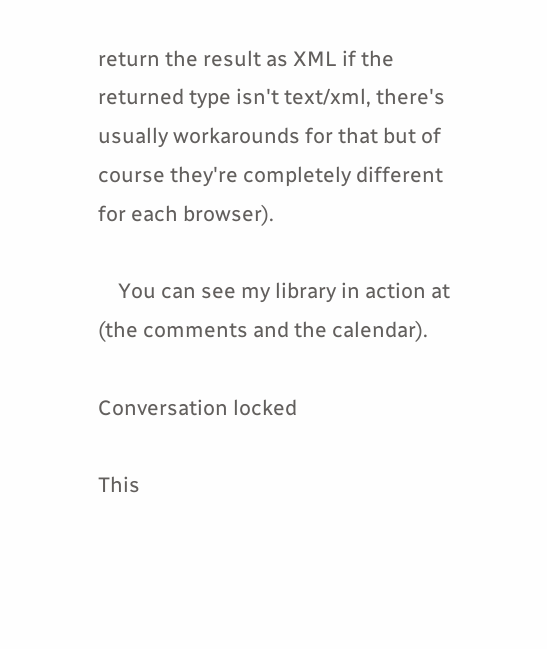return the result as XML if the returned type isn't text/xml, there's usually workarounds for that but of course they're completely different for each browser).

    You can see my library in action at (the comments and the calendar).

Conversation locked

This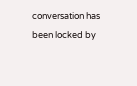conversation has been locked by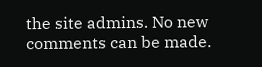the site admins. No new comments can be made.